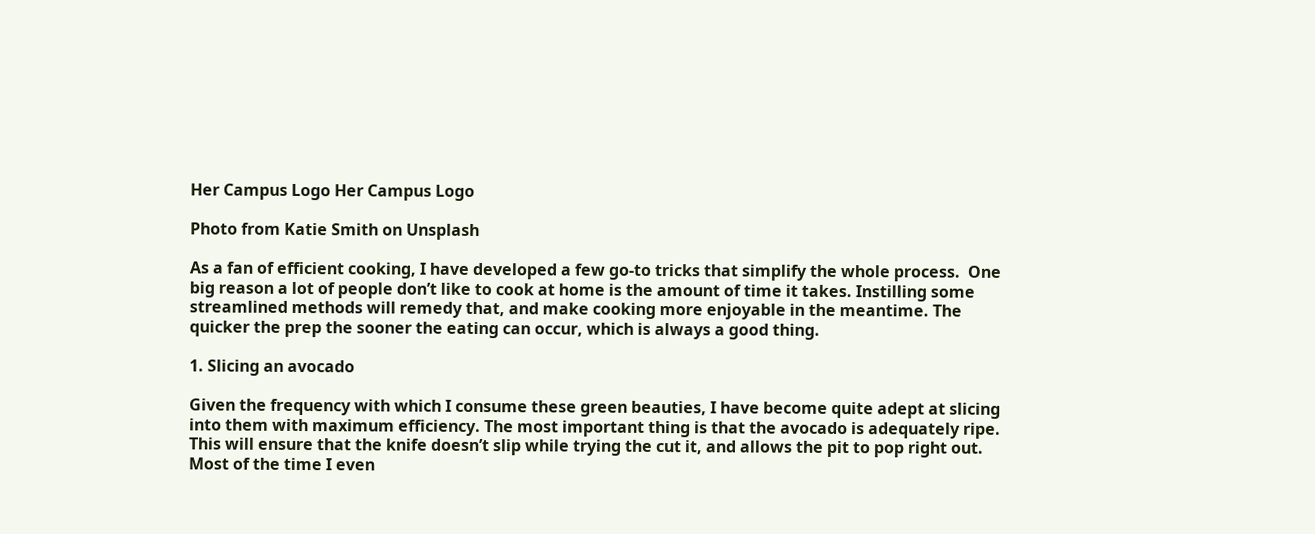Her Campus Logo Her Campus Logo

Photo from Katie Smith on Unsplash

As a fan of efficient cooking, I have developed a few go-to tricks that simplify the whole process.  One big reason a lot of people don’t like to cook at home is the amount of time it takes. Instilling some streamlined methods will remedy that, and make cooking more enjoyable in the meantime. The quicker the prep the sooner the eating can occur, which is always a good thing.

1. Slicing an avocado

Given the frequency with which I consume these green beauties, I have become quite adept at slicing into them with maximum efficiency. The most important thing is that the avocado is adequately ripe. This will ensure that the knife doesn’t slip while trying the cut it, and allows the pit to pop right out. Most of the time I even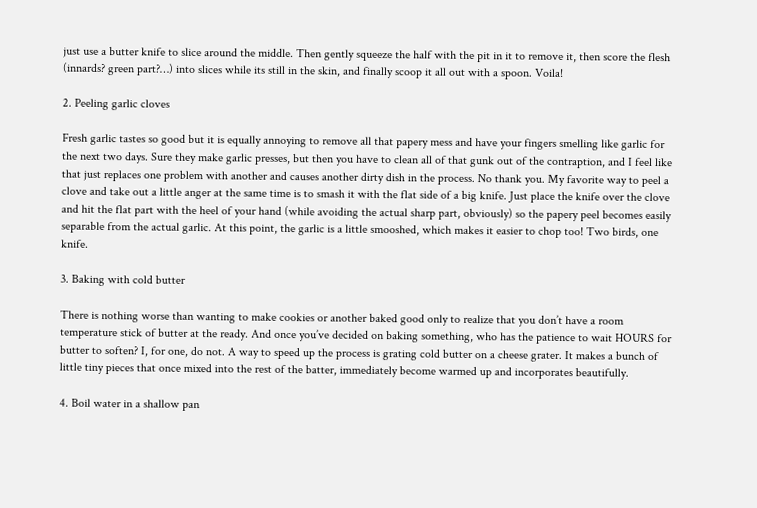just use a butter knife to slice around the middle. Then gently squeeze the half with the pit in it to remove it, then score the flesh (innards? green part?…) into slices while its still in the skin, and finally scoop it all out with a spoon. Voila!

2. Peeling garlic cloves

Fresh garlic tastes so good but it is equally annoying to remove all that papery mess and have your fingers smelling like garlic for the next two days. Sure they make garlic presses, but then you have to clean all of that gunk out of the contraption, and I feel like that just replaces one problem with another and causes another dirty dish in the process. No thank you. My favorite way to peel a clove and take out a little anger at the same time is to smash it with the flat side of a big knife. Just place the knife over the clove and hit the flat part with the heel of your hand (while avoiding the actual sharp part, obviously) so the papery peel becomes easily separable from the actual garlic. At this point, the garlic is a little smooshed, which makes it easier to chop too! Two birds, one knife.

3. Baking with cold butter

There is nothing worse than wanting to make cookies or another baked good only to realize that you don’t have a room temperature stick of butter at the ready. And once you’ve decided on baking something, who has the patience to wait HOURS for butter to soften? I, for one, do not. A way to speed up the process is grating cold butter on a cheese grater. It makes a bunch of little tiny pieces that once mixed into the rest of the batter, immediately become warmed up and incorporates beautifully.

4. Boil water in a shallow pan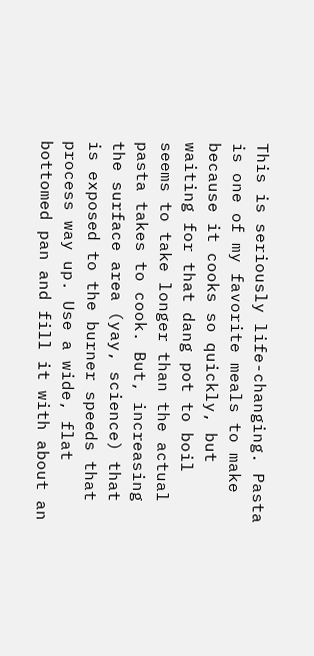This is seriously life-changing. Pasta is one of my favorite meals to make because it cooks so quickly, but waiting for that dang pot to boil seems to take longer than the actual pasta takes to cook. But, increasing the surface area (yay, science) that is exposed to the burner speeds that process way up. Use a wide, flat bottomed pan and fill it with about an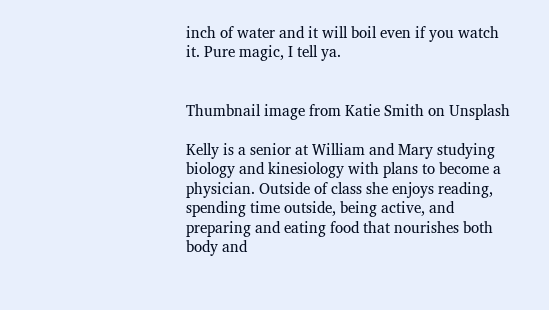inch of water and it will boil even if you watch it. Pure magic, I tell ya.


Thumbnail image from Katie Smith on Unsplash

Kelly is a senior at William and Mary studying biology and kinesiology with plans to become a physician. Outside of class she enjoys reading, spending time outside, being active, and preparing and eating food that nourishes both body and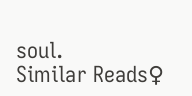soul.
Similar Reads♀